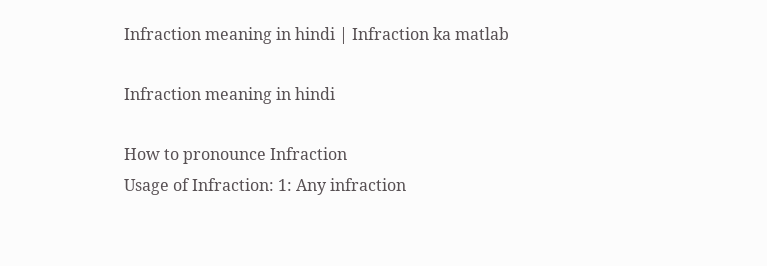Infraction meaning in hindi | Infraction ka matlab

Infraction meaning in hindi

How to pronounce Infraction
Usage of Infraction: 1: Any infraction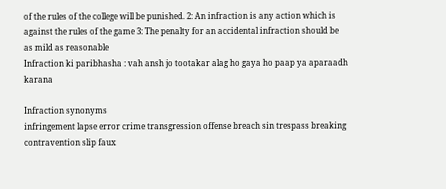of the rules of the college will be punished. 2: An infraction is any action which is against the rules of the game 3: The penalty for an accidental infraction should be as mild as reasonable
Infraction ki paribhasha : vah ansh jo tootakar alag ho gaya ho paap ya aparaadh karana

Infraction synonyms
infringement lapse error crime transgression offense breach sin trespass breaking contravention slip faux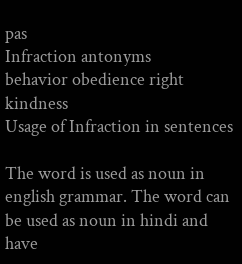pas
Infraction antonyms
behavior obedience right kindness
Usage of Infraction in sentences

The word is used as noun in english grammar. The word can be used as noun in hindi and have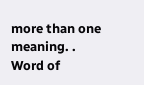more than one meaning. .
Word of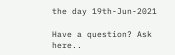the day 19th-Jun-2021

Have a question? Ask here..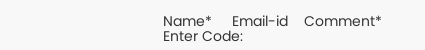Name*     Email-id    Comment* Enter Code: